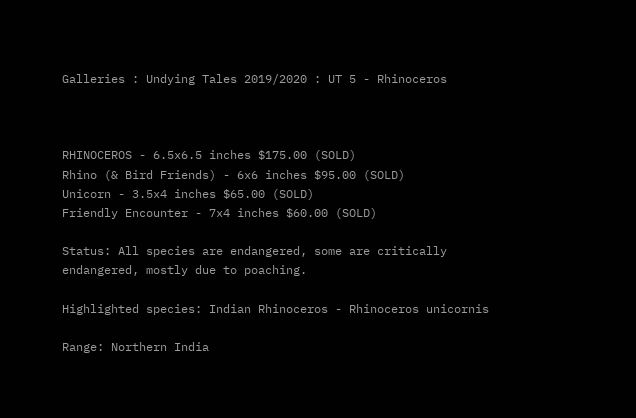Galleries : Undying Tales 2019/2020 : UT 5 - Rhinoceros



RHINOCEROS - 6.5x6.5 inches $175.00 (SOLD)
Rhino (& Bird Friends) - 6x6 inches $95.00 (SOLD)
Unicorn - 3.5x4 inches $65.00 (SOLD)
Friendly Encounter - 7x4 inches $60.00 (SOLD)

Status: All species are endangered, some are critically endangered, mostly due to poaching.

Highlighted species: Indian Rhinoceros - Rhinoceros unicornis

Range: Northern India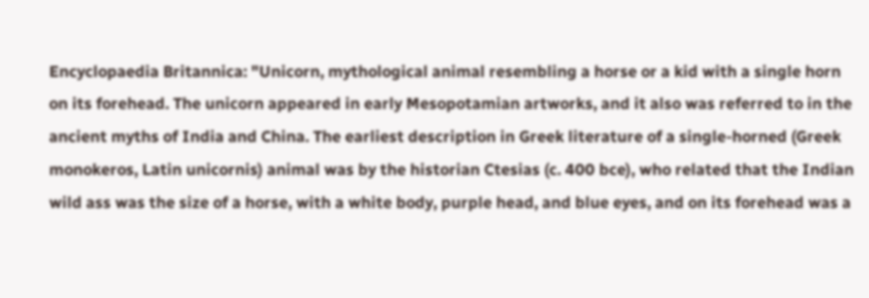Encyclopaedia Britannica: "Unicorn, mythological animal resembling a horse or a kid with a single horn on its forehead. The unicorn appeared in early Mesopotamian artworks, and it also was referred to in the ancient myths of India and China. The earliest description in Greek literature of a single-horned (Greek monokeros, Latin unicornis) animal was by the historian Ctesias (c. 400 bce), who related that the Indian wild ass was the size of a horse, with a white body, purple head, and blue eyes, and on its forehead was a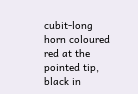cubit-long horn coloured red at the pointed tip, black in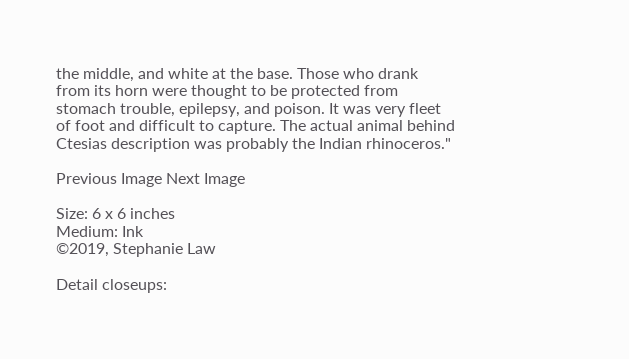the middle, and white at the base. Those who drank from its horn were thought to be protected from stomach trouble, epilepsy, and poison. It was very fleet of foot and difficult to capture. The actual animal behind Ctesias description was probably the Indian rhinoceros."

Previous Image Next Image

Size: 6 x 6 inches
Medium: Ink
©2019, Stephanie Law

Detail closeups: